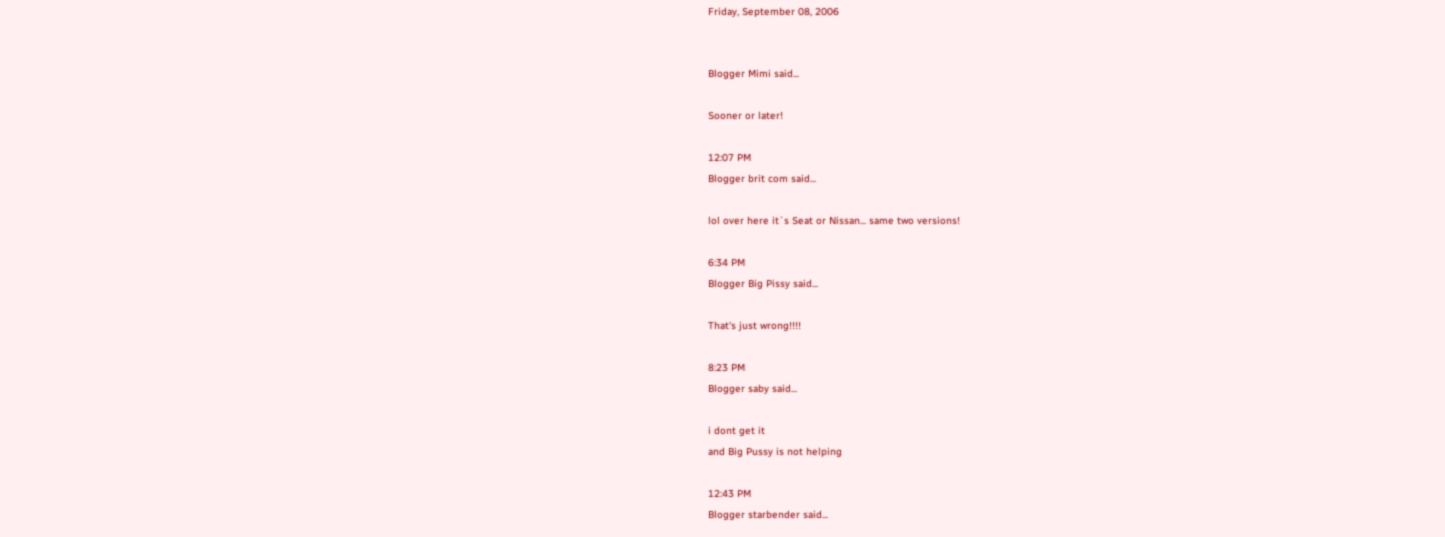Friday, September 08, 2006


Blogger Mimi said...

Sooner or later!

12:07 PM
Blogger brit com said...

lol over here it´s Seat or Nissan... same two versions!

6:34 PM
Blogger Big Pissy said...

That's just wrong!!!!

8:23 PM
Blogger saby said...

i dont get it
and Big Pussy is not helping

12:43 PM
Blogger starbender said...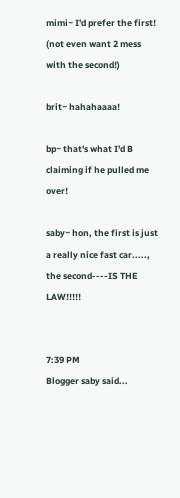mimi~ I'd prefer the first!
(not even want 2 mess with the second!)

brit~ hahahaaaa!

bp~ that's what I'd B claiming if he pulled me over!

saby~ hon, the first is just a really nice fast car.....,
the second----IS THE LAW!!!!!


7:39 PM
Blogger saby said...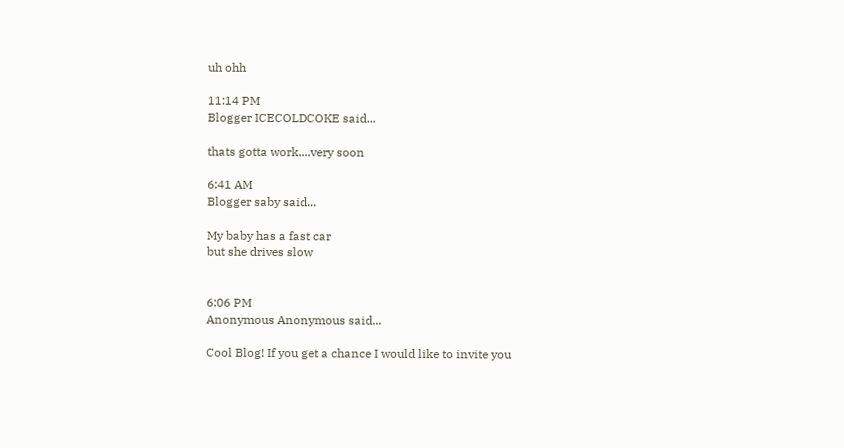uh ohh

11:14 PM
Blogger ICECOLDCOKE said...

thats gotta work....very soon

6:41 AM
Blogger saby said...

My baby has a fast car
but she drives slow


6:06 PM
Anonymous Anonymous said...

Cool Blog! If you get a chance I would like to invite you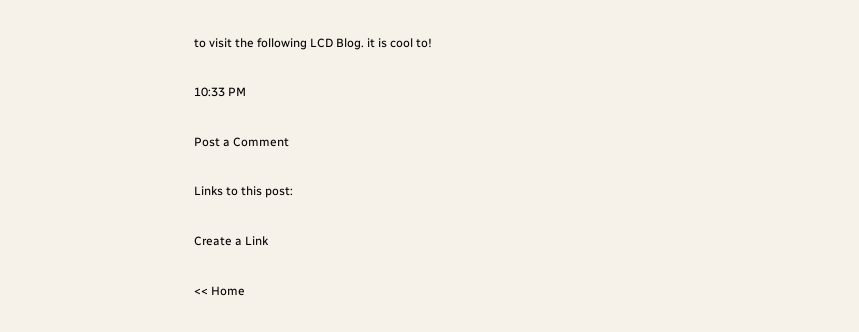to visit the following LCD Blog. it is cool to!

10:33 PM

Post a Comment

Links to this post:

Create a Link

<< Home